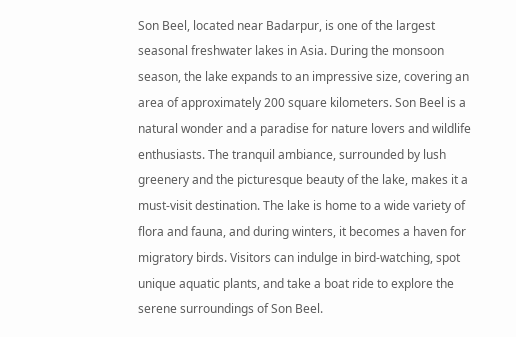Son Beel, located near Badarpur, is one of the largest seasonal freshwater lakes in Asia. During the monsoon season, the lake expands to an impressive size, covering an area of approximately 200 square kilometers. Son Beel is a natural wonder and a paradise for nature lovers and wildlife enthusiasts. The tranquil ambiance, surrounded by lush greenery and the picturesque beauty of the lake, makes it a must-visit destination. The lake is home to a wide variety of flora and fauna, and during winters, it becomes a haven for migratory birds. Visitors can indulge in bird-watching, spot unique aquatic plants, and take a boat ride to explore the serene surroundings of Son Beel.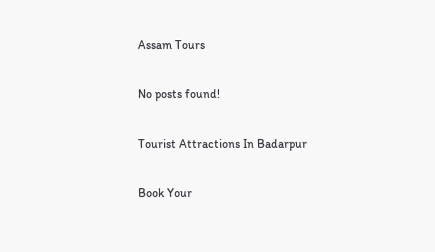Assam Tours

No posts found!

Tourist Attractions In Badarpur

Book Your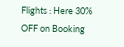Flights : Here 30% OFF on Booking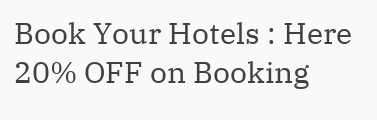Book Your Hotels : Here 20% OFF on Booking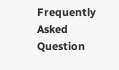Frequently Asked Question